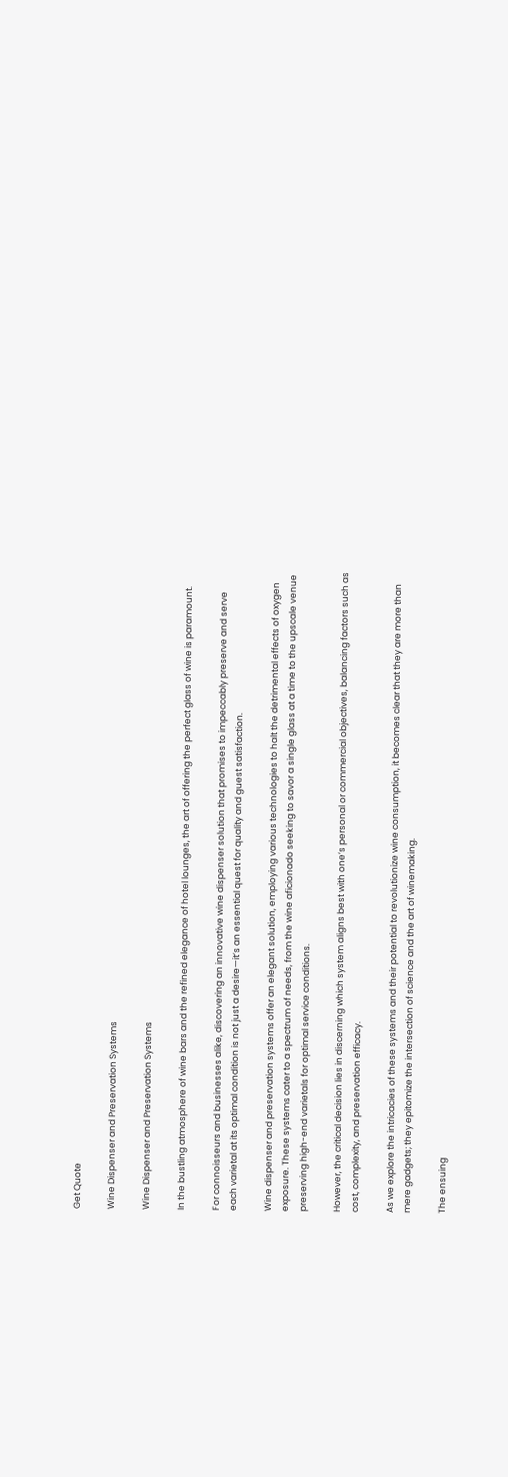Get Quote

Wine Dispenser and Preservation Systems

Wine Dispenser and Preservation Systems

In the bustling atmosphere of wine bars and the refined elegance of hotel lounges, the art of offering the perfect glass of wine is paramount.

For connoisseurs and businesses alike, discovering an innovative wine dispenser solution that promises to impeccably preserve and serve each varietal at its optimal condition is not just a desire—it’s an essential quest for quality and guest satisfaction.

Wine dispenser and preservation systems offer an elegant solution, employing various technologies to halt the detrimental effects of oxygen exposure. These systems cater to a spectrum of needs, from the wine aficionado seeking to savor a single glass at a time to the upscale venue preserving high-end varietals for optimal service conditions.

However, the critical decision lies in discerning which system aligns best with one’s personal or commercial objectives, balancing factors such as cost, complexity, and preservation efficacy.

As we explore the intricacies of these systems and their potential to revolutionize wine consumption, it becomes clear that they are more than mere gadgets; they epitomize the intersection of science and the art of winemaking.

The ensuing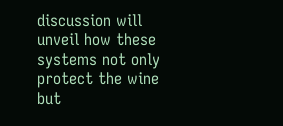discussion will unveil how these systems not only protect the wine but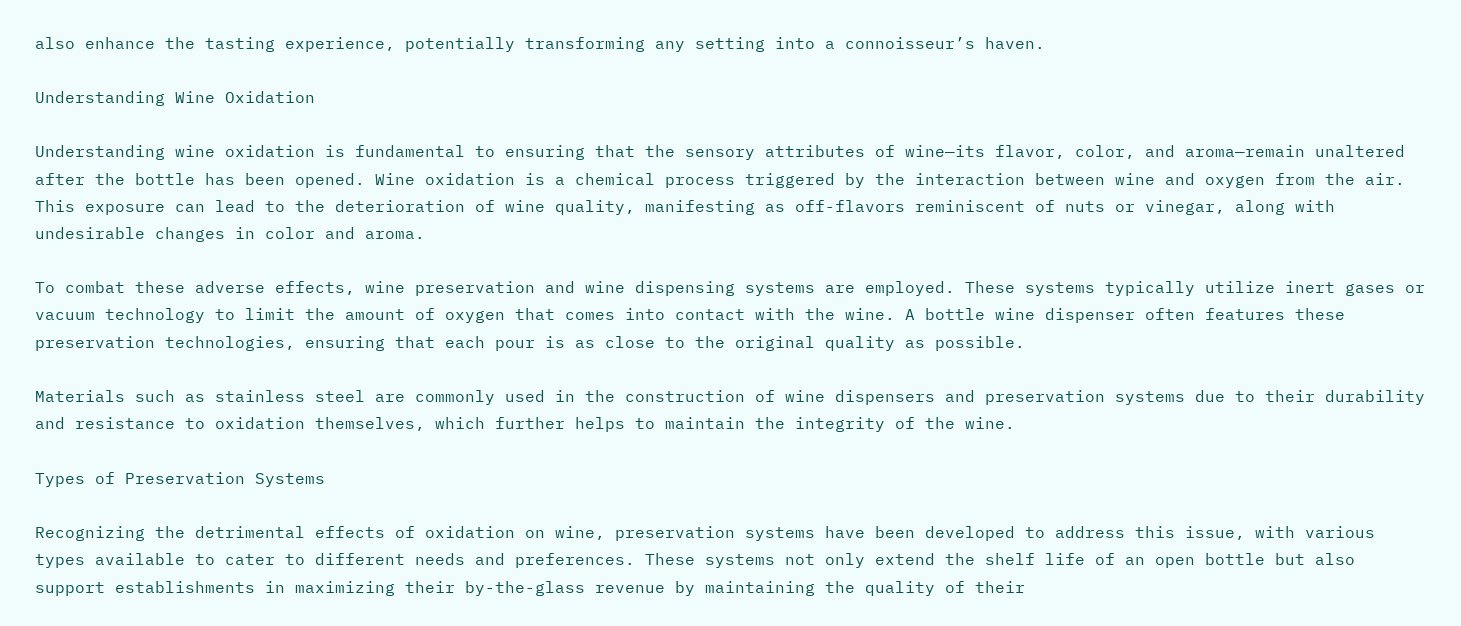also enhance the tasting experience, potentially transforming any setting into a connoisseur’s haven.

Understanding Wine Oxidation

Understanding wine oxidation is fundamental to ensuring that the sensory attributes of wine—its flavor, color, and aroma—remain unaltered after the bottle has been opened. Wine oxidation is a chemical process triggered by the interaction between wine and oxygen from the air. This exposure can lead to the deterioration of wine quality, manifesting as off-flavors reminiscent of nuts or vinegar, along with undesirable changes in color and aroma.

To combat these adverse effects, wine preservation and wine dispensing systems are employed. These systems typically utilize inert gases or vacuum technology to limit the amount of oxygen that comes into contact with the wine. A bottle wine dispenser often features these preservation technologies, ensuring that each pour is as close to the original quality as possible.

Materials such as stainless steel are commonly used in the construction of wine dispensers and preservation systems due to their durability and resistance to oxidation themselves, which further helps to maintain the integrity of the wine.

Types of Preservation Systems

Recognizing the detrimental effects of oxidation on wine, preservation systems have been developed to address this issue, with various types available to cater to different needs and preferences. These systems not only extend the shelf life of an open bottle but also support establishments in maximizing their by-the-glass revenue by maintaining the quality of their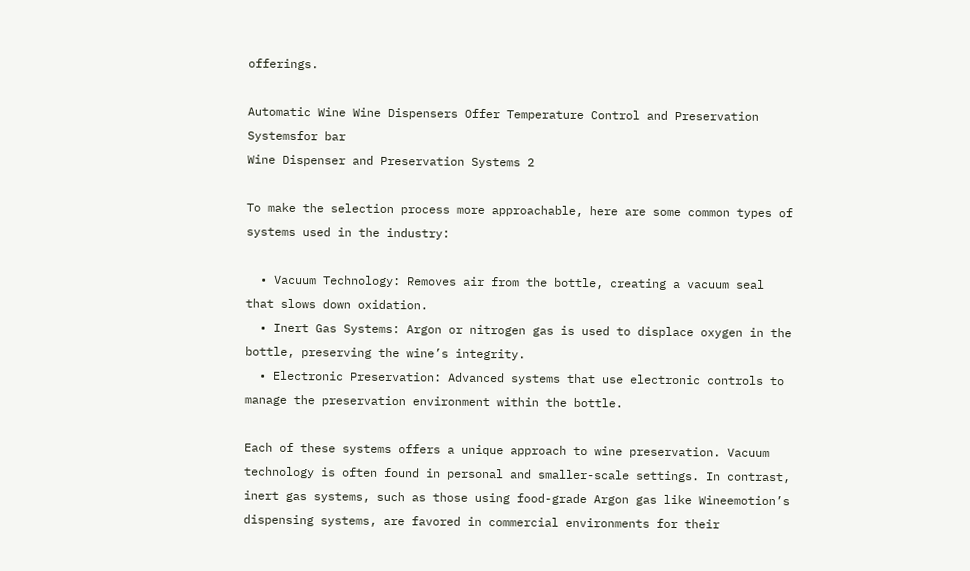offerings.

Automatic Wine Wine Dispensers Offer Temperature Control and Preservation Systemsfor bar
Wine Dispenser and Preservation Systems 2

To make the selection process more approachable, here are some common types of systems used in the industry:

  • Vacuum Technology: Removes air from the bottle, creating a vacuum seal that slows down oxidation.
  • Inert Gas Systems: Argon or nitrogen gas is used to displace oxygen in the bottle, preserving the wine’s integrity.
  • Electronic Preservation: Advanced systems that use electronic controls to manage the preservation environment within the bottle.

Each of these systems offers a unique approach to wine preservation. Vacuum technology is often found in personal and smaller-scale settings. In contrast, inert gas systems, such as those using food-grade Argon gas like Wineemotion’s dispensing systems, are favored in commercial environments for their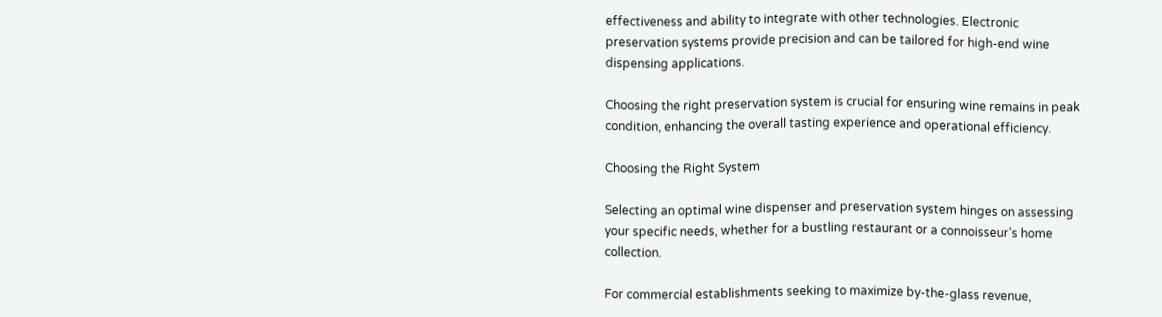effectiveness and ability to integrate with other technologies. Electronic preservation systems provide precision and can be tailored for high-end wine dispensing applications.

Choosing the right preservation system is crucial for ensuring wine remains in peak condition, enhancing the overall tasting experience and operational efficiency.

Choosing the Right System

Selecting an optimal wine dispenser and preservation system hinges on assessing your specific needs, whether for a bustling restaurant or a connoisseur’s home collection.

For commercial establishments seeking to maximize by-the-glass revenue,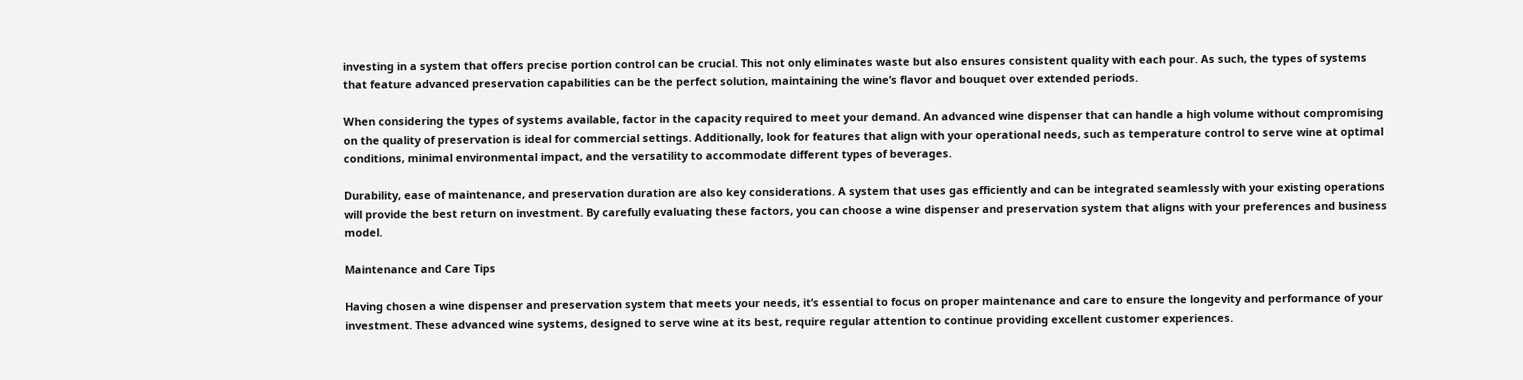investing in a system that offers precise portion control can be crucial. This not only eliminates waste but also ensures consistent quality with each pour. As such, the types of systems that feature advanced preservation capabilities can be the perfect solution, maintaining the wine’s flavor and bouquet over extended periods.

When considering the types of systems available, factor in the capacity required to meet your demand. An advanced wine dispenser that can handle a high volume without compromising on the quality of preservation is ideal for commercial settings. Additionally, look for features that align with your operational needs, such as temperature control to serve wine at optimal conditions, minimal environmental impact, and the versatility to accommodate different types of beverages.

Durability, ease of maintenance, and preservation duration are also key considerations. A system that uses gas efficiently and can be integrated seamlessly with your existing operations will provide the best return on investment. By carefully evaluating these factors, you can choose a wine dispenser and preservation system that aligns with your preferences and business model.

Maintenance and Care Tips

Having chosen a wine dispenser and preservation system that meets your needs, it’s essential to focus on proper maintenance and care to ensure the longevity and performance of your investment. These advanced wine systems, designed to serve wine at its best, require regular attention to continue providing excellent customer experiences.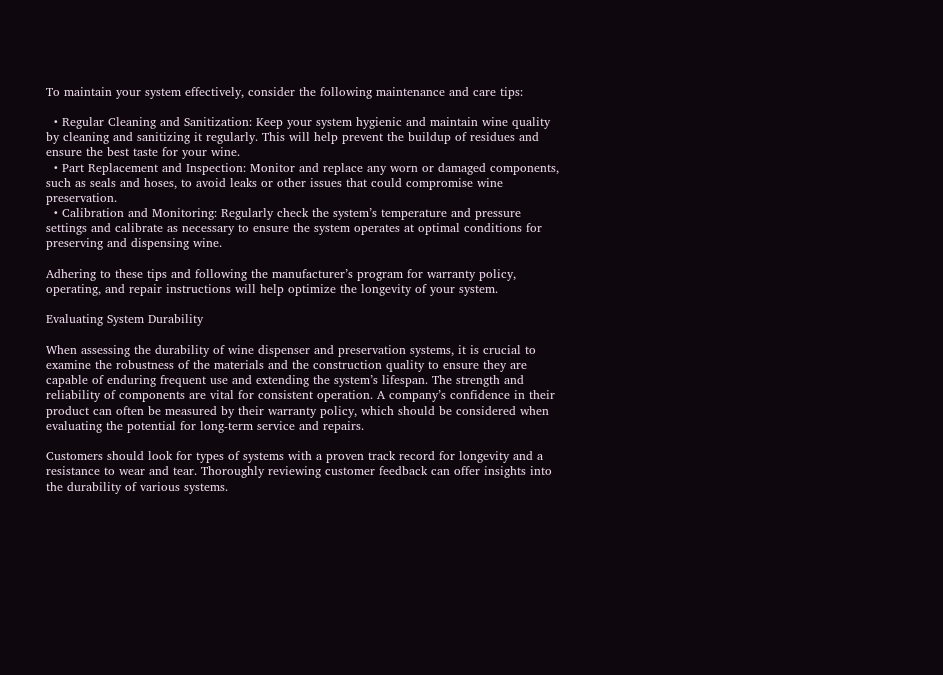To maintain your system effectively, consider the following maintenance and care tips:

  • Regular Cleaning and Sanitization: Keep your system hygienic and maintain wine quality by cleaning and sanitizing it regularly. This will help prevent the buildup of residues and ensure the best taste for your wine.
  • Part Replacement and Inspection: Monitor and replace any worn or damaged components, such as seals and hoses, to avoid leaks or other issues that could compromise wine preservation.
  • Calibration and Monitoring: Regularly check the system’s temperature and pressure settings and calibrate as necessary to ensure the system operates at optimal conditions for preserving and dispensing wine.

Adhering to these tips and following the manufacturer’s program for warranty policy, operating, and repair instructions will help optimize the longevity of your system.

Evaluating System Durability

When assessing the durability of wine dispenser and preservation systems, it is crucial to examine the robustness of the materials and the construction quality to ensure they are capable of enduring frequent use and extending the system’s lifespan. The strength and reliability of components are vital for consistent operation. A company’s confidence in their product can often be measured by their warranty policy, which should be considered when evaluating the potential for long-term service and repairs.

Customers should look for types of systems with a proven track record for longevity and a resistance to wear and tear. Thoroughly reviewing customer feedback can offer insights into the durability of various systems.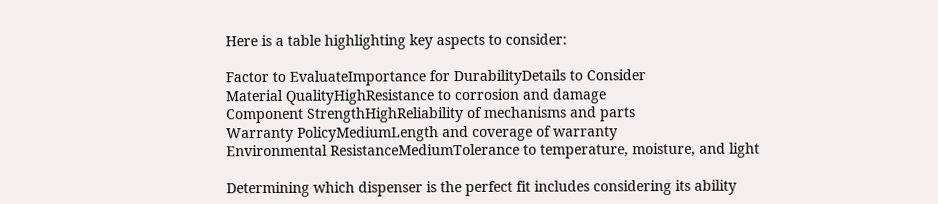Here is a table highlighting key aspects to consider:

Factor to EvaluateImportance for DurabilityDetails to Consider
Material QualityHighResistance to corrosion and damage
Component StrengthHighReliability of mechanisms and parts
Warranty PolicyMediumLength and coverage of warranty
Environmental ResistanceMediumTolerance to temperature, moisture, and light

Determining which dispenser is the perfect fit includes considering its ability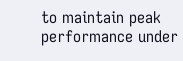to maintain peak performance under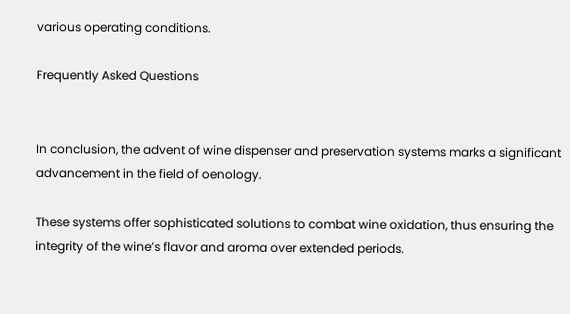various operating conditions.

Frequently Asked Questions


In conclusion, the advent of wine dispenser and preservation systems marks a significant advancement in the field of oenology.

These systems offer sophisticated solutions to combat wine oxidation, thus ensuring the integrity of the wine’s flavor and aroma over extended periods.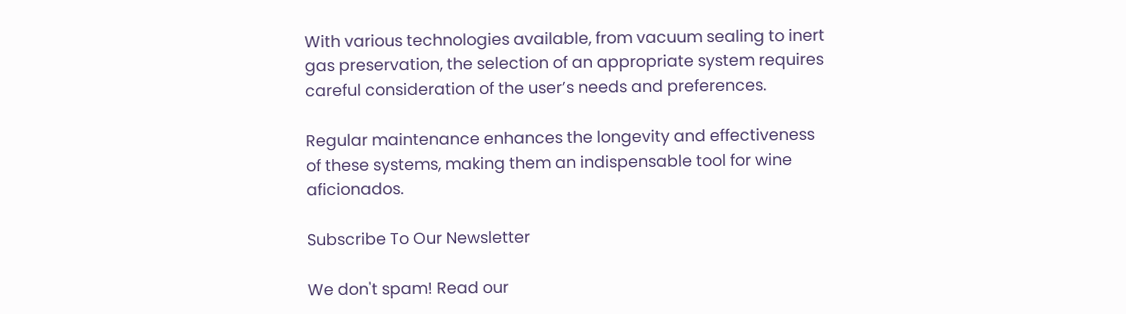With various technologies available, from vacuum sealing to inert gas preservation, the selection of an appropriate system requires careful consideration of the user’s needs and preferences.

Regular maintenance enhances the longevity and effectiveness of these systems, making them an indispensable tool for wine aficionados.

Subscribe To Our Newsletter

We don't spam! Read our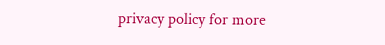privacy policy for more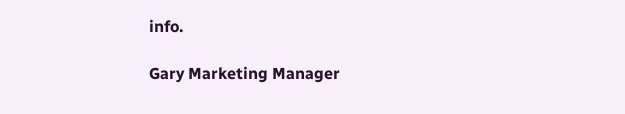info.

Gary Marketing Manager